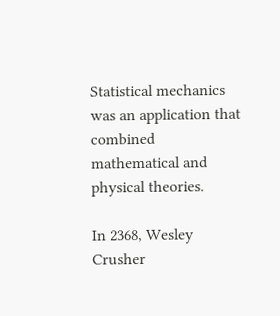Statistical mechanics was an application that combined mathematical and physical theories.

In 2368, Wesley Crusher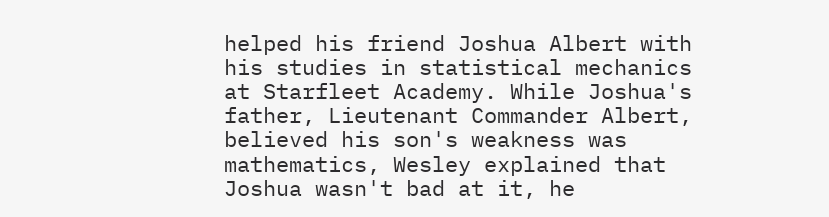helped his friend Joshua Albert with his studies in statistical mechanics at Starfleet Academy. While Joshua's father, Lieutenant Commander Albert, believed his son's weakness was mathematics, Wesley explained that Joshua wasn't bad at it, he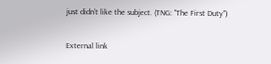just didn't like the subject. (TNG: "The First Duty")

External link